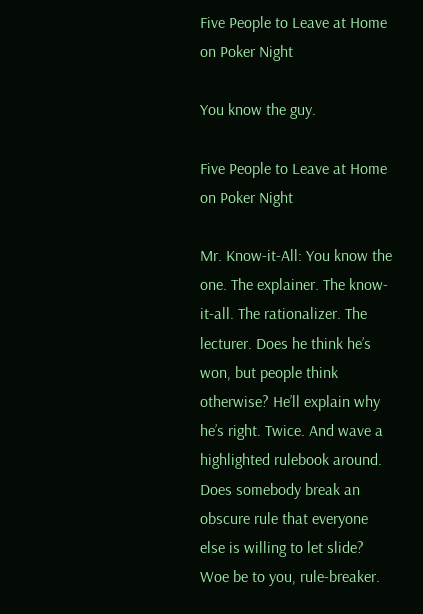Five People to Leave at Home on Poker Night

You know the guy.

Five People to Leave at Home on Poker Night

Mr. Know-it-All: You know the one. The explainer. The know-it-all. The rationalizer. The lecturer. Does he think he’s won, but people think otherwise? He’ll explain why he’s right. Twice. And wave a highlighted rulebook around. Does somebody break an obscure rule that everyone else is willing to let slide? Woe be to you, rule-breaker.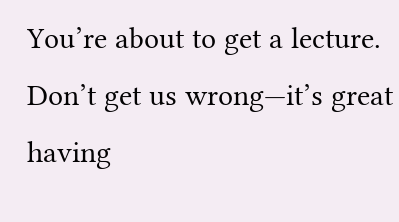You’re about to get a lecture. Don’t get us wrong—it’s great having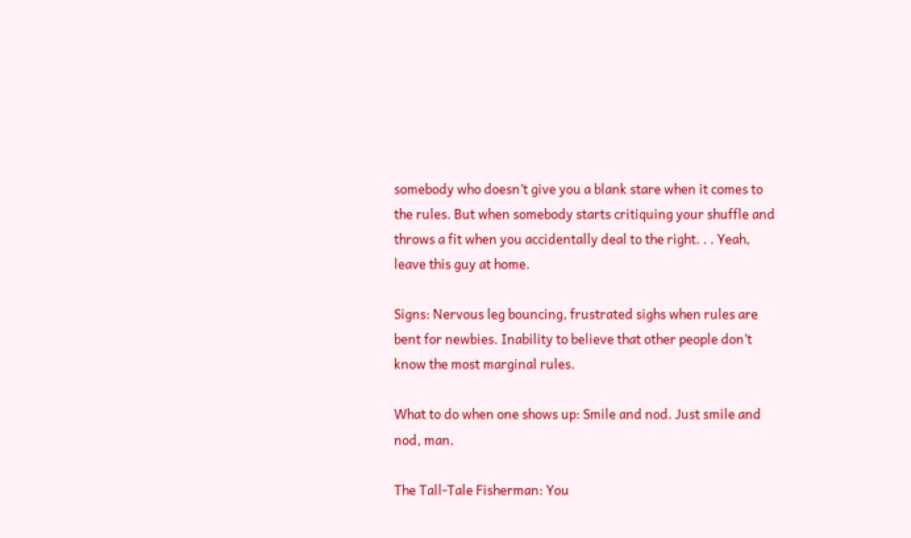somebody who doesn’t give you a blank stare when it comes to the rules. But when somebody starts critiquing your shuffle and throws a fit when you accidentally deal to the right. . . Yeah, leave this guy at home.

Signs: Nervous leg bouncing, frustrated sighs when rules are bent for newbies. Inability to believe that other people don’t know the most marginal rules.

What to do when one shows up: Smile and nod. Just smile and nod, man.

The Tall-Tale Fisherman: You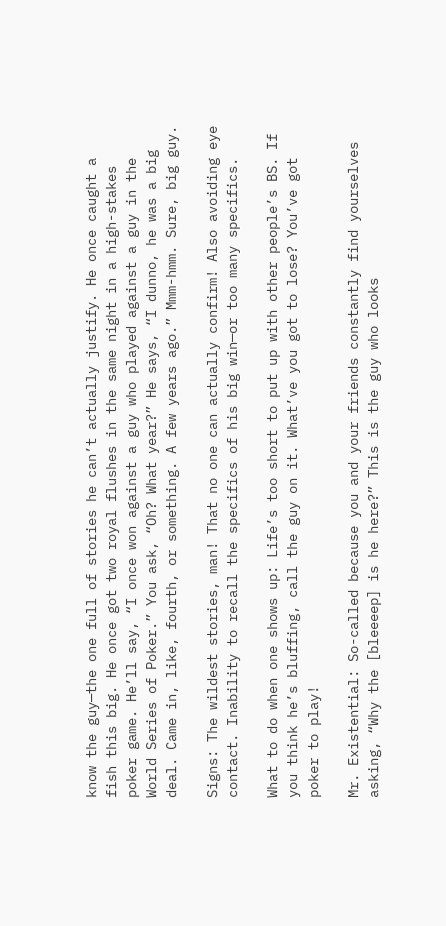know the guy—the one full of stories he can’t actually justify. He once caught a fish this big. He once got two royal flushes in the same night in a high-stakes poker game. He’ll say, “I once won against a guy who played against a guy in the World Series of Poker.” You ask, “Oh? What year?” He says, “I dunno, he was a big deal. Came in, like, fourth, or something. A few years ago.” Mmm-hmm. Sure, big guy.

Signs: The wildest stories, man! That no one can actually confirm! Also avoiding eye contact. Inability to recall the specifics of his big win—or too many specifics.

What to do when one shows up: Life’s too short to put up with other people’s BS. If you think he’s bluffing, call the guy on it. What’ve you got to lose? You’ve got poker to play!

Mr. Existential: So-called because you and your friends constantly find yourselves asking, “Why the [bleeeep] is he here?” This is the guy who looks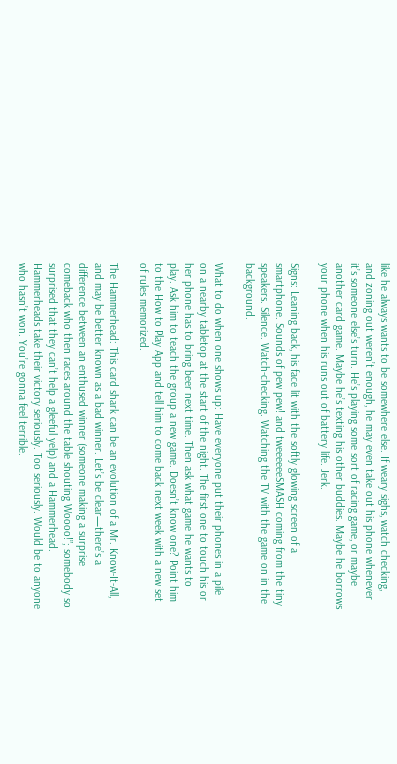like he always wants to be somewhere else. If weary sighs, watch checking, and zoning out weren’t enough, he may even take out his phone whenever it’s someone else’s turn. He’s playing some sort of racing game, or maybe another card game. Maybe he’s texting his other buddies. Maybe he borrows your phone when his runs out of battery life. Jerk.

Signs: Leaning back, his face lit with the softly glowing screen of a smartphone. Sounds of pew pew! and tweeeeeeSMASH coming from the tiny speakers. Silence. Watch-checking. Watching the TV with the game on in the background.

What to do when one shows up: Have everyone put their phones in a pile on a nearby tabletop at the start of the night. The first one to touch his or her phone has to bring beer next time. Then ask what game he wants to play. Ask him to teach the group a new game. Doesn’t know one? Point him to the How to Play App and tell him to come back next week with a new set of rules memorized.

The Hammerhead: This card shark can be an evolution of a Mr. Know-It-All, and may be better known as a bad winner. Let’s be clear—there’s a difference between an enthused winner (someone making a surprise comeback who then races around the table shouting Woooo!”; somebody so surprised that they can’t help a gleeful yelp) and a Hammerhead. Hammerheads take their victory seriously. Too seriously. Would be to anyone who hasn’t won. You’re gonna feel terrible.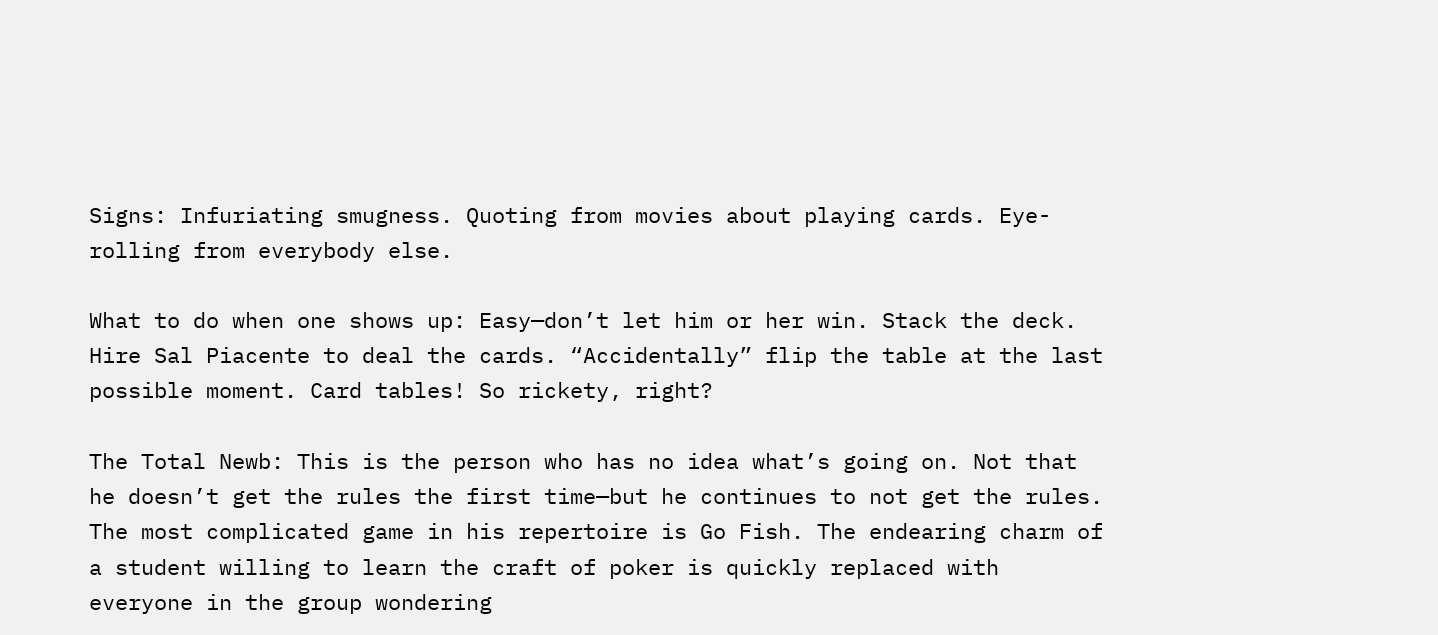Signs: Infuriating smugness. Quoting from movies about playing cards. Eye-rolling from everybody else.

What to do when one shows up: Easy—don’t let him or her win. Stack the deck. Hire Sal Piacente to deal the cards. “Accidentally” flip the table at the last possible moment. Card tables! So rickety, right?

The Total Newb: This is the person who has no idea what’s going on. Not that he doesn’t get the rules the first time—but he continues to not get the rules. The most complicated game in his repertoire is Go Fish. The endearing charm of a student willing to learn the craft of poker is quickly replaced with everyone in the group wondering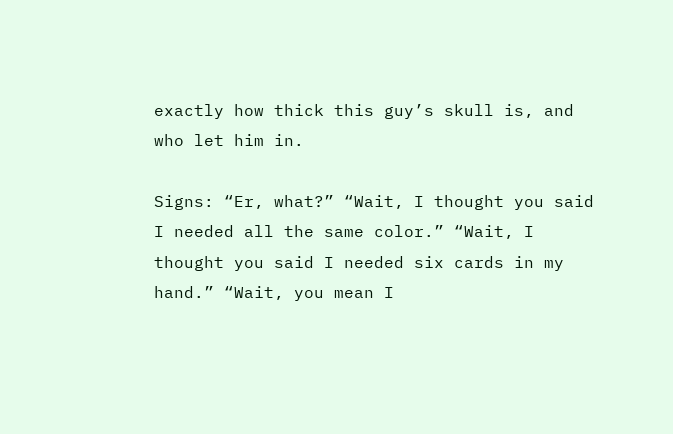exactly how thick this guy’s skull is, and who let him in.

Signs: “Er, what?” “Wait, I thought you said I needed all the same color.” “Wait, I thought you said I needed six cards in my hand.” “Wait, you mean I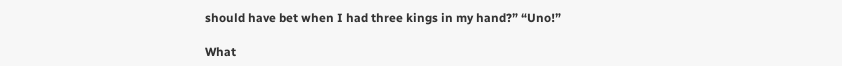should have bet when I had three kings in my hand?” “Uno!”

What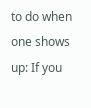to do when one shows up: If you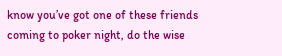know you’ve got one of these friends coming to poker night, do the wise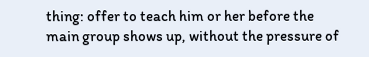thing: offer to teach him or her before the main group shows up, without the pressure of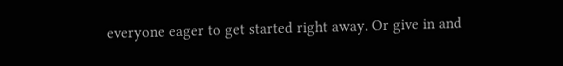everyone eager to get started right away. Or give in and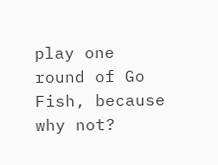play one round of Go Fish, because why not?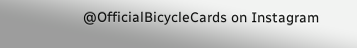@OfficialBicycleCards on Instagram